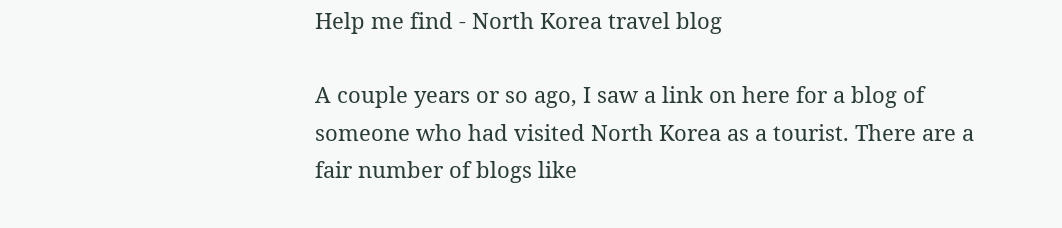Help me find - North Korea travel blog

A couple years or so ago, I saw a link on here for a blog of someone who had visited North Korea as a tourist. There are a fair number of blogs like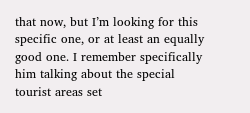that now, but I’m looking for this specific one, or at least an equally good one. I remember specifically him talking about the special tourist areas set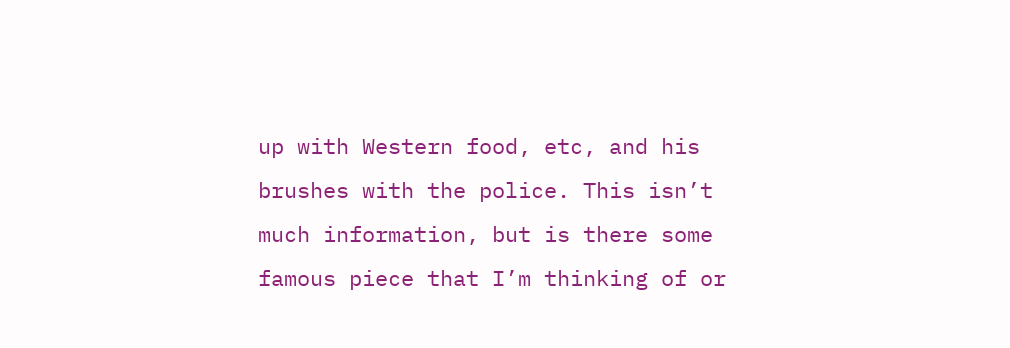up with Western food, etc, and his brushes with the police. This isn’t much information, but is there some famous piece that I’m thinking of or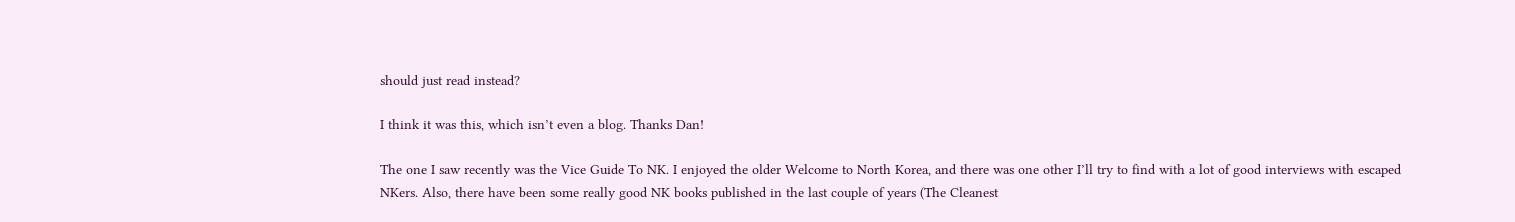should just read instead?

I think it was this, which isn’t even a blog. Thanks Dan!

The one I saw recently was the Vice Guide To NK. I enjoyed the older Welcome to North Korea, and there was one other I’ll try to find with a lot of good interviews with escaped NKers. Also, there have been some really good NK books published in the last couple of years (The Cleanest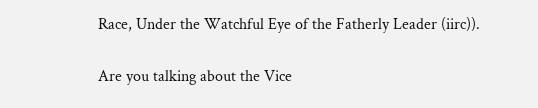Race, Under the Watchful Eye of the Fatherly Leader (iirc)).

Are you talking about the Vice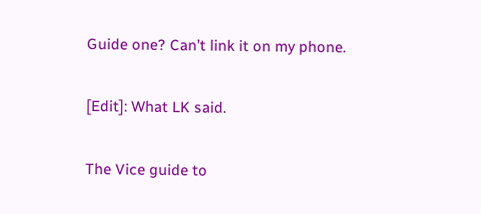Guide one? Can’t link it on my phone.

[Edit]: What LK said.

The Vice guide to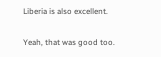Liberia is also excellent.

Yeah, that was good too.